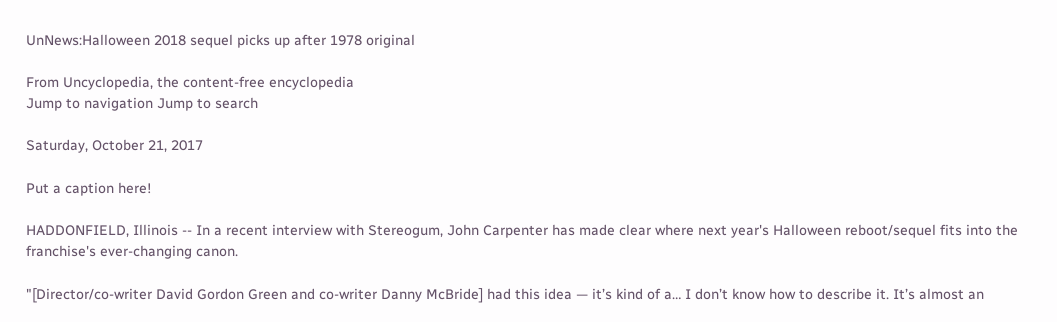UnNews:Halloween 2018 sequel picks up after 1978 original

From Uncyclopedia, the content-free encyclopedia
Jump to navigation Jump to search

Saturday, October 21, 2017

Put a caption here!

HADDONFIELD, Illinois -- In a recent interview with Stereogum, John Carpenter has made clear where next year's Halloween reboot/sequel fits into the franchise's ever-changing canon.

"[Director/co-writer David Gordon Green and co-writer Danny McBride] had this idea — it’s kind of a… I don’t know how to describe it. It’s almost an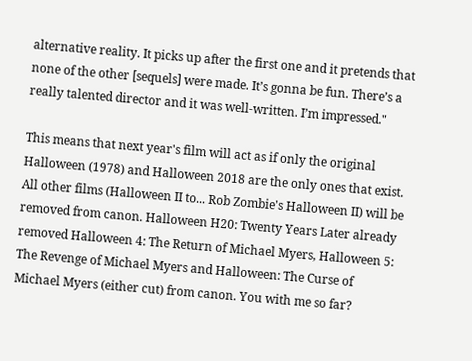alternative reality. It picks up after the first one and it pretends that none of the other [sequels] were made. It’s gonna be fun. There’s a really talented director and it was well-written. I’m impressed."

This means that next year's film will act as if only the original Halloween (1978) and Halloween 2018 are the only ones that exist. All other films (Halloween II to... Rob Zombie's Halloween II) will be removed from canon. Halloween H20: Twenty Years Later already removed Halloween 4: The Return of Michael Myers, Halloween 5: The Revenge of Michael Myers and Halloween: The Curse of Michael Myers (either cut) from canon. You with me so far?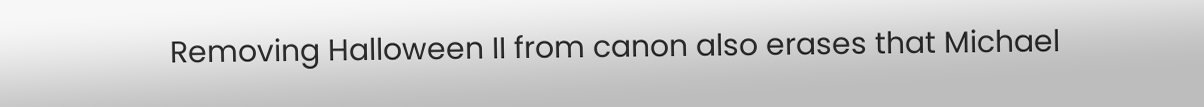Removing Halloween II from canon also erases that Michael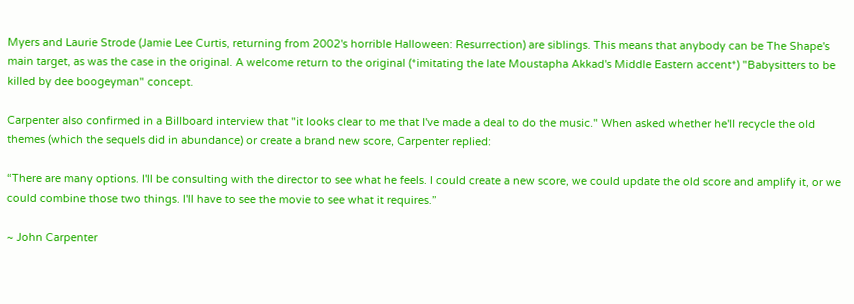Myers and Laurie Strode (Jamie Lee Curtis, returning from 2002's horrible Halloween: Resurrection) are siblings. This means that anybody can be The Shape's main target, as was the case in the original. A welcome return to the original (*imitating the late Moustapha Akkad's Middle Eastern accent*) "Babysitters to be killed by dee boogeyman" concept.

Carpenter also confirmed in a Billboard interview that "it looks clear to me that I've made a deal to do the music." When asked whether he'll recycle the old themes (which the sequels did in abundance) or create a brand new score, Carpenter replied:

“There are many options. I'll be consulting with the director to see what he feels. I could create a new score, we could update the old score and amplify it, or we could combine those two things. I'll have to see the movie to see what it requires.”

~ John Carpenter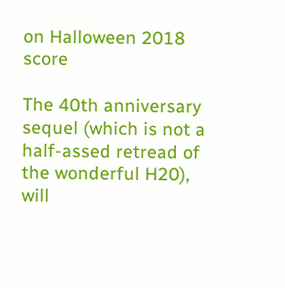on Halloween 2018 score

The 40th anniversary sequel (which is not a half-assed retread of the wonderful H20), will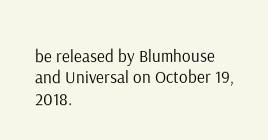be released by Blumhouse and Universal on October 19, 2018.